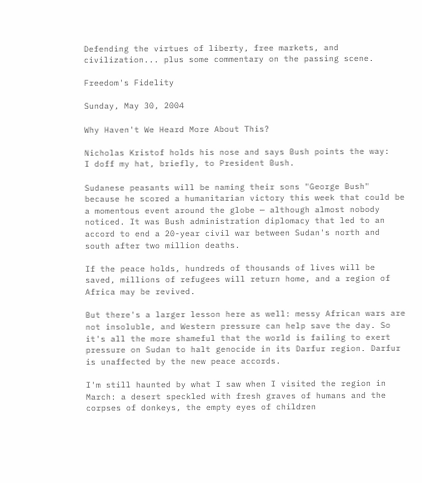Defending the virtues of liberty, free markets, and civilization... plus some commentary on the passing scene.

Freedom's Fidelity

Sunday, May 30, 2004

Why Haven't We Heard More About This?

Nicholas Kristof holds his nose and says Bush points the way:
I doff my hat, briefly, to President Bush.

Sudanese peasants will be naming their sons "George Bush" because he scored a humanitarian victory this week that could be a momentous event around the globe — although almost nobody noticed. It was Bush administration diplomacy that led to an accord to end a 20-year civil war between Sudan's north and south after two million deaths.

If the peace holds, hundreds of thousands of lives will be saved, millions of refugees will return home, and a region of Africa may be revived.

But there's a larger lesson here as well: messy African wars are not insoluble, and Western pressure can help save the day. So it's all the more shameful that the world is failing to exert pressure on Sudan to halt genocide in its Darfur region. Darfur is unaffected by the new peace accords.

I'm still haunted by what I saw when I visited the region in March: a desert speckled with fresh graves of humans and the corpses of donkeys, the empty eyes of children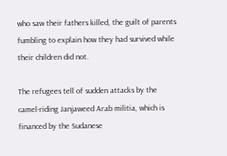who saw their fathers killed, the guilt of parents fumbling to explain how they had survived while their children did not.

The refugees tell of sudden attacks by the camel-riding Janjaweed Arab militia, which is financed by the Sudanese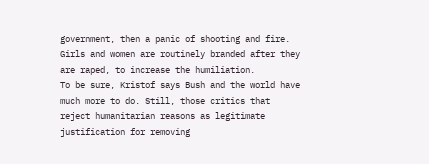government, then a panic of shooting and fire. Girls and women are routinely branded after they are raped, to increase the humiliation.
To be sure, Kristof says Bush and the world have much more to do. Still, those critics that reject humanitarian reasons as legitimate justification for removing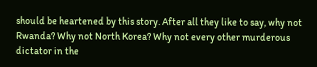should be heartened by this story. After all they like to say, why not Rwanda? Why not North Korea? Why not every other murderous dictator in the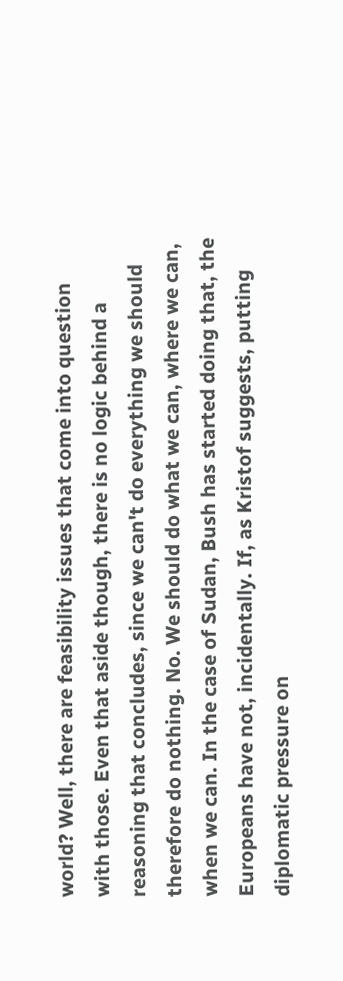world? Well, there are feasibility issues that come into question with those. Even that aside though, there is no logic behind a reasoning that concludes, since we can't do everything we should therefore do nothing. No. We should do what we can, where we can, when we can. In the case of Sudan, Bush has started doing that, the Europeans have not, incidentally. If, as Kristof suggests, putting diplomatic pressure on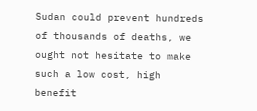Sudan could prevent hundreds of thousands of deaths, we ought not hesitate to make such a low cost, high benefit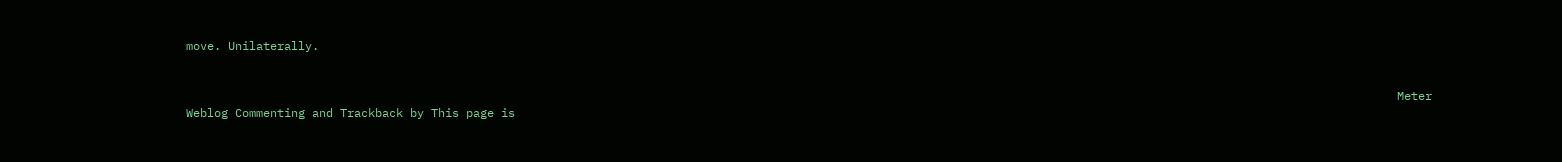move. Unilaterally.


                                                                                                                                                                             Meter Weblog Commenting and Trackback by This page is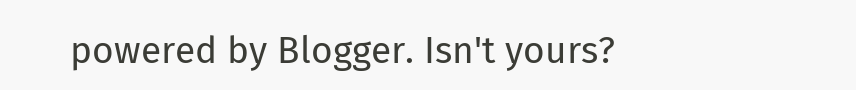powered by Blogger. Isn't yours?